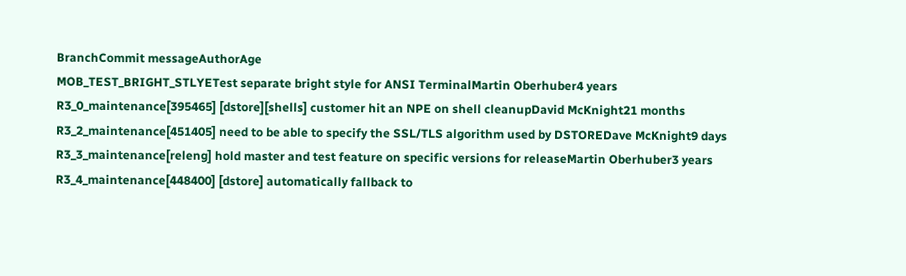BranchCommit messageAuthorAge
MOB_TEST_BRIGHT_STLYETest separate bright style for ANSI TerminalMartin Oberhuber4 years
R3_0_maintenance[395465] [dstore][shells] customer hit an NPE on shell cleanupDavid McKnight21 months
R3_2_maintenance[451405] need to be able to specify the SSL/TLS algorithm used by DSTOREDave McKnight9 days
R3_3_maintenance[releng] hold master and test feature on specific versions for releaseMartin Oberhuber3 years
R3_4_maintenance[448400] [dstore] automatically fallback to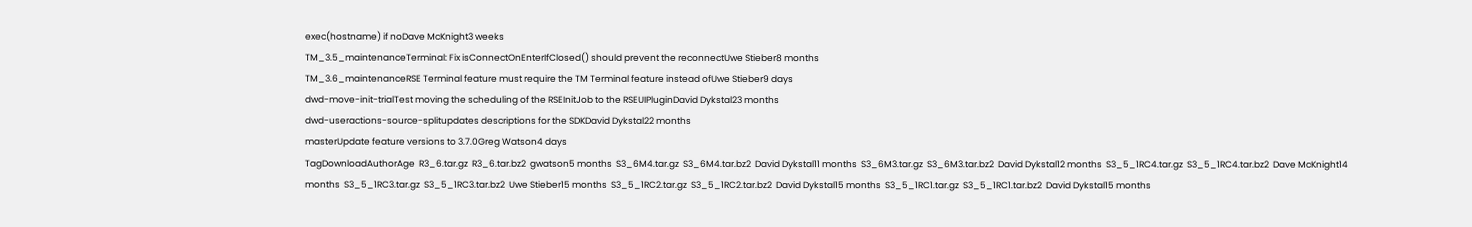exec(hostname) if noDave McKnight3 weeks
TM_3.5_maintenanceTerminal: Fix isConnectOnEnterIfClosed() should prevent the reconnectUwe Stieber8 months
TM_3.6_maintenanceRSE Terminal feature must require the TM Terminal feature instead ofUwe Stieber9 days
dwd-move-init-trialTest moving the scheduling of the RSEInitJob to the RSEUIPluginDavid Dykstal23 months
dwd-useractions-source-splitupdates descriptions for the SDKDavid Dykstal22 months
masterUpdate feature versions to 3.7.0Greg Watson4 days
TagDownloadAuthorAge  R3_6.tar.gz  R3_6.tar.bz2  gwatson5 months  S3_6M4.tar.gz  S3_6M4.tar.bz2  David Dykstal11 months  S3_6M3.tar.gz  S3_6M3.tar.bz2  David Dykstal12 months  S3_5_1RC4.tar.gz  S3_5_1RC4.tar.bz2  Dave McKnight14 months  S3_5_1RC3.tar.gz  S3_5_1RC3.tar.bz2  Uwe Stieber15 months  S3_5_1RC2.tar.gz  S3_5_1RC2.tar.bz2  David Dykstal15 months  S3_5_1RC1.tar.gz  S3_5_1RC1.tar.bz2  David Dykstal15 months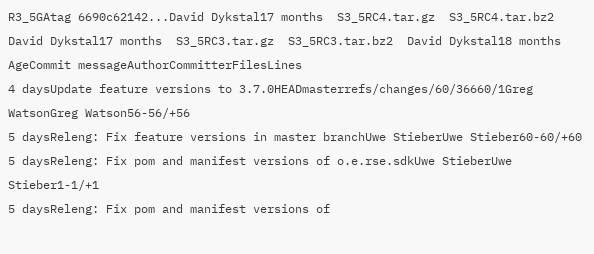R3_5GAtag 6690c62142...David Dykstal17 months  S3_5RC4.tar.gz  S3_5RC4.tar.bz2  David Dykstal17 months  S3_5RC3.tar.gz  S3_5RC3.tar.bz2  David Dykstal18 months
AgeCommit messageAuthorCommitterFilesLines
4 daysUpdate feature versions to 3.7.0HEADmasterrefs/changes/60/36660/1Greg WatsonGreg Watson56-56/+56
5 daysReleng: Fix feature versions in master branchUwe StieberUwe Stieber60-60/+60
5 daysReleng: Fix pom and manifest versions of o.e.rse.sdkUwe StieberUwe Stieber1-1/+1
5 daysReleng: Fix pom and manifest versions of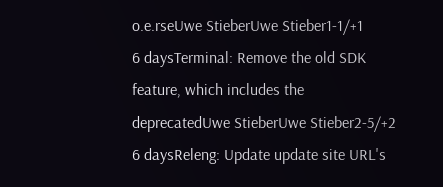o.e.rseUwe StieberUwe Stieber1-1/+1
6 daysTerminal: Remove the old SDK feature, which includes the deprecatedUwe StieberUwe Stieber2-5/+2
6 daysReleng: Update update site URL's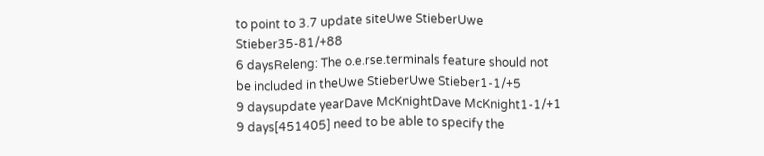to point to 3.7 update siteUwe StieberUwe Stieber35-81/+88
6 daysReleng: The o.e.rse.terminals feature should not be included in theUwe StieberUwe Stieber1-1/+5
9 daysupdate yearDave McKnightDave McKnight1-1/+1
9 days[451405] need to be able to specify the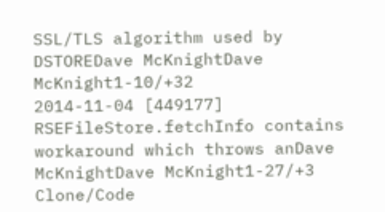SSL/TLS algorithm used by DSTOREDave McKnightDave McKnight1-10/+32
2014-11-04 [449177] RSEFileStore.fetchInfo contains workaround which throws anDave McKnightDave McKnight1-27/+3
Clone/Code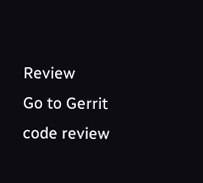Review
Go to Gerrit code review